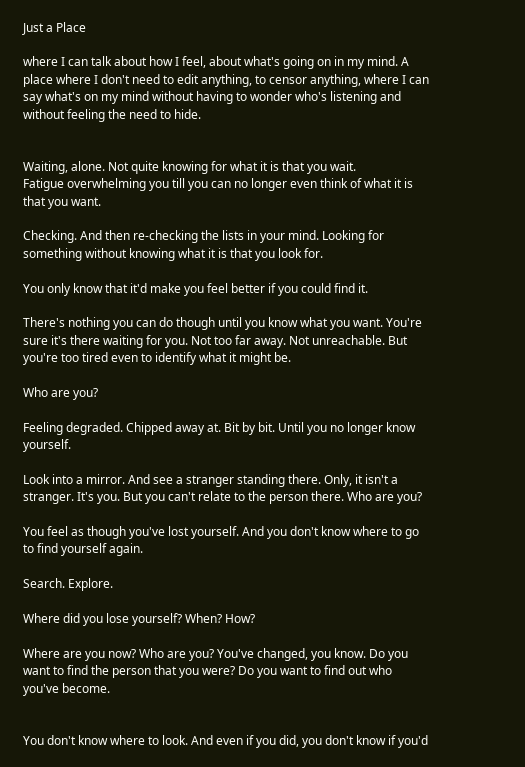Just a Place

where I can talk about how I feel, about what's going on in my mind. A place where I don't need to edit anything, to censor anything, where I can say what's on my mind without having to wonder who's listening and without feeling the need to hide.


Waiting, alone. Not quite knowing for what it is that you wait.
Fatigue overwhelming you till you can no longer even think of what it is that you want.

Checking. And then re-checking the lists in your mind. Looking for something without knowing what it is that you look for.

You only know that it'd make you feel better if you could find it.

There's nothing you can do though until you know what you want. You're sure it's there waiting for you. Not too far away. Not unreachable. But you're too tired even to identify what it might be.

Who are you?

Feeling degraded. Chipped away at. Bit by bit. Until you no longer know yourself.

Look into a mirror. And see a stranger standing there. Only, it isn't a stranger. It's you. But you can't relate to the person there. Who are you?

You feel as though you've lost yourself. And you don't know where to go to find yourself again.

Search. Explore.

Where did you lose yourself? When? How?

Where are you now? Who are you? You've changed, you know. Do you want to find the person that you were? Do you want to find out who you've become.


You don't know where to look. And even if you did, you don't know if you'd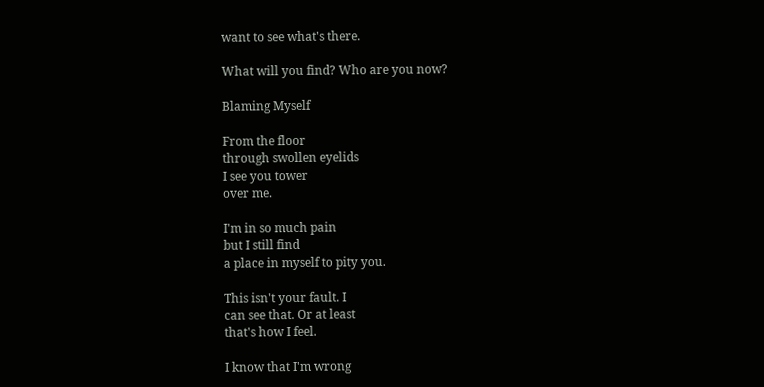want to see what's there.

What will you find? Who are you now?

Blaming Myself

From the floor
through swollen eyelids
I see you tower
over me.

I'm in so much pain
but I still find
a place in myself to pity you.

This isn't your fault. I
can see that. Or at least
that's how I feel.

I know that I'm wrong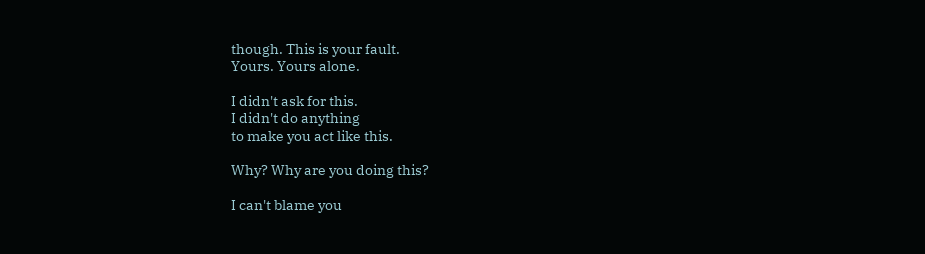though. This is your fault.
Yours. Yours alone.

I didn't ask for this.
I didn't do anything
to make you act like this.

Why? Why are you doing this?

I can't blame you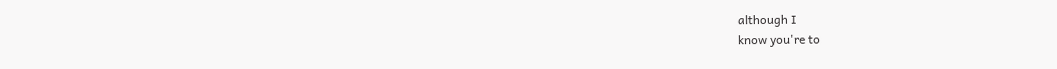although I
know you're to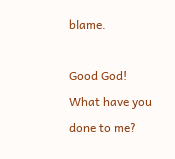blame.

Good God! What have you done to me?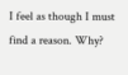I feel as though I must
find a reason. Why?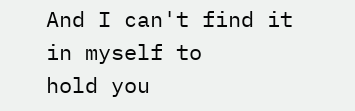And I can't find it
in myself to
hold you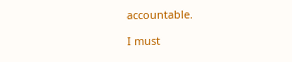accountable.

I must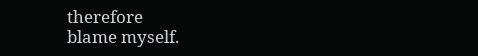therefore
blame myself.